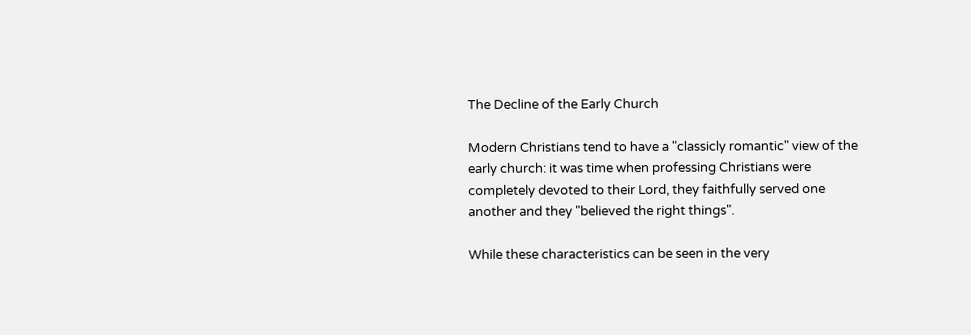The Decline of the Early Church

Modern Christians tend to have a "classicly romantic" view of the early church: it was time when professing Christians were completely devoted to their Lord, they faithfully served one another and they "believed the right things".

While these characteristics can be seen in the very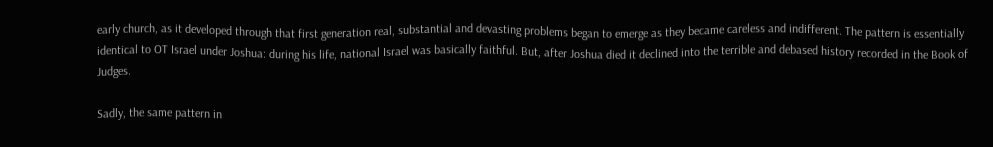early church, as it developed through that first generation real, substantial and devasting problems began to emerge as they became careless and indifferent. The pattern is essentially identical to OT Israel under Joshua: during his life, national Israel was basically faithful. But, after Joshua died it declined into the terrible and debased history recorded in the Book of Judges.

Sadly, the same pattern in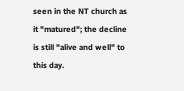seen in the NT church as it "matured"; the decline is still "alive and well" to this day.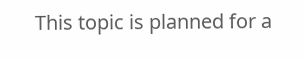This topic is planned for a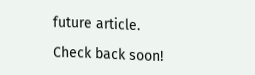future article.

Check back soon!